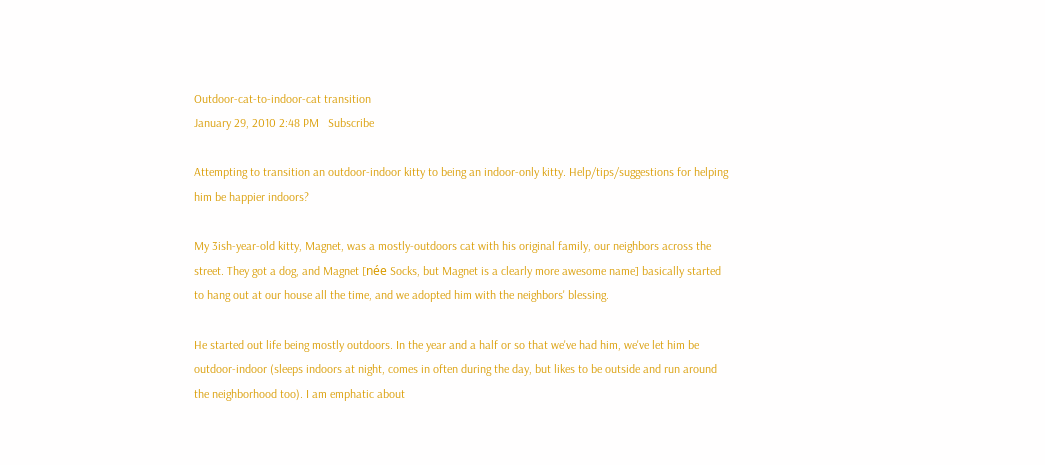Outdoor-cat-to-indoor-cat transition
January 29, 2010 2:48 PM   Subscribe

Attempting to transition an outdoor-indoor kitty to being an indoor-only kitty. Help/tips/suggestions for helping him be happier indoors?

My 3ish-year-old kitty, Magnet, was a mostly-outdoors cat with his original family, our neighbors across the street. They got a dog, and Magnet [née Socks, but Magnet is a clearly more awesome name] basically started to hang out at our house all the time, and we adopted him with the neighbors' blessing.

He started out life being mostly outdoors. In the year and a half or so that we've had him, we've let him be outdoor-indoor (sleeps indoors at night, comes in often during the day, but likes to be outside and run around the neighborhood too). I am emphatic about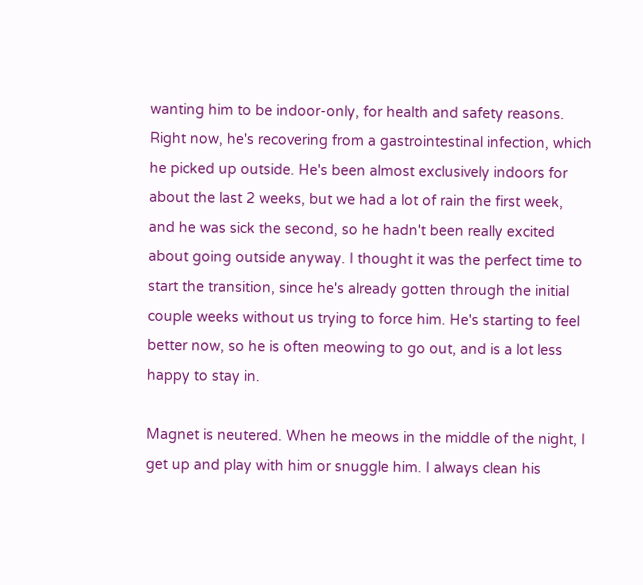wanting him to be indoor-only, for health and safety reasons. Right now, he's recovering from a gastrointestinal infection, which he picked up outside. He's been almost exclusively indoors for about the last 2 weeks, but we had a lot of rain the first week, and he was sick the second, so he hadn't been really excited about going outside anyway. I thought it was the perfect time to start the transition, since he's already gotten through the initial couple weeks without us trying to force him. He's starting to feel better now, so he is often meowing to go out, and is a lot less happy to stay in.

Magnet is neutered. When he meows in the middle of the night, I get up and play with him or snuggle him. I always clean his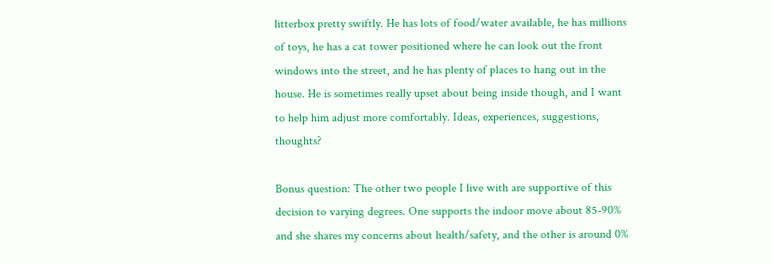litterbox pretty swiftly. He has lots of food/water available, he has millions of toys, he has a cat tower positioned where he can look out the front windows into the street, and he has plenty of places to hang out in the house. He is sometimes really upset about being inside though, and I want to help him adjust more comfortably. Ideas, experiences, suggestions, thoughts?

Bonus question: The other two people I live with are supportive of this decision to varying degrees. One supports the indoor move about 85-90% and she shares my concerns about health/safety, and the other is around 0%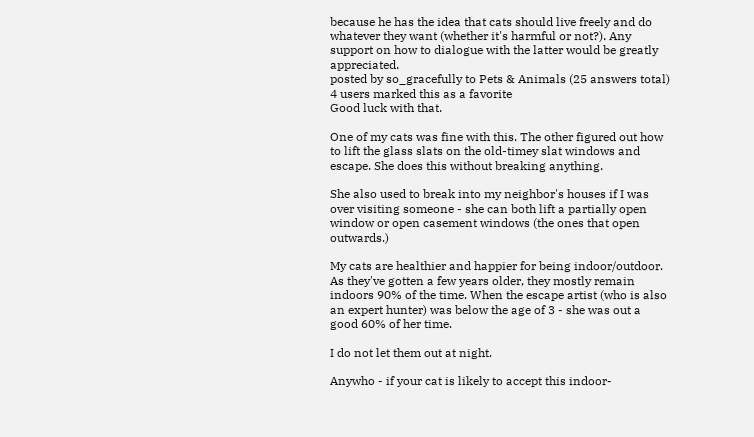because he has the idea that cats should live freely and do whatever they want (whether it's harmful or not?). Any support on how to dialogue with the latter would be greatly appreciated.
posted by so_gracefully to Pets & Animals (25 answers total) 4 users marked this as a favorite
Good luck with that.

One of my cats was fine with this. The other figured out how to lift the glass slats on the old-timey slat windows and escape. She does this without breaking anything.

She also used to break into my neighbor's houses if I was over visiting someone - she can both lift a partially open window or open casement windows (the ones that open outwards.)

My cats are healthier and happier for being indoor/outdoor. As they've gotten a few years older, they mostly remain indoors 90% of the time. When the escape artist (who is also an expert hunter) was below the age of 3 - she was out a good 60% of her time.

I do not let them out at night.

Anywho - if your cat is likely to accept this indoor-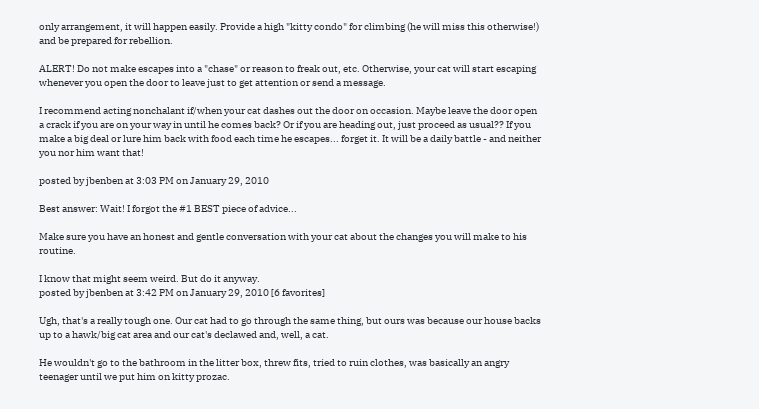only arrangement, it will happen easily. Provide a high "kitty condo" for climbing (he will miss this otherwise!) and be prepared for rebellion.

ALERT! Do not make escapes into a "chase" or reason to freak out, etc. Otherwise, your cat will start escaping whenever you open the door to leave just to get attention or send a message.

I recommend acting nonchalant if/when your cat dashes out the door on occasion. Maybe leave the door open a crack if you are on your way in until he comes back? Or if you are heading out, just proceed as usual?? If you make a big deal or lure him back with food each time he escapes... forget it. It will be a daily battle - and neither you nor him want that!

posted by jbenben at 3:03 PM on January 29, 2010

Best answer: Wait! I forgot the #1 BEST piece of advice...

Make sure you have an honest and gentle conversation with your cat about the changes you will make to his routine.

I know that might seem weird. But do it anyway.
posted by jbenben at 3:42 PM on January 29, 2010 [6 favorites]

Ugh, that's a really tough one. Our cat had to go through the same thing, but ours was because our house backs up to a hawk/big cat area and our cat's declawed and, well, a cat.

He wouldn't go to the bathroom in the litter box, threw fits, tried to ruin clothes, was basically an angry teenager until we put him on kitty prozac.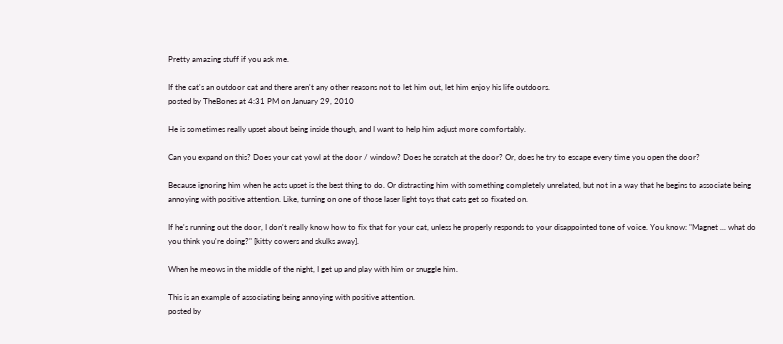Pretty amazing stuff if you ask me.

If the cat's an outdoor cat and there aren't any other reasons not to let him out, let him enjoy his life outdoors.
posted by TheBones at 4:31 PM on January 29, 2010

He is sometimes really upset about being inside though, and I want to help him adjust more comfortably.

Can you expand on this? Does your cat yowl at the door / window? Does he scratch at the door? Or, does he try to escape every time you open the door?

Because ignoring him when he acts upset is the best thing to do. Or distracting him with something completely unrelated, but not in a way that he begins to associate being annoying with positive attention. Like, turning on one of those laser light toys that cats get so fixated on.

If he's running out the door, I don't really know how to fix that for your cat, unless he properly responds to your disappointed tone of voice. You know: "Magnet ... what do you think you're doing?" [kitty cowers and skulks away].

When he meows in the middle of the night, I get up and play with him or snuggle him.

This is an example of associating being annoying with positive attention.
posted by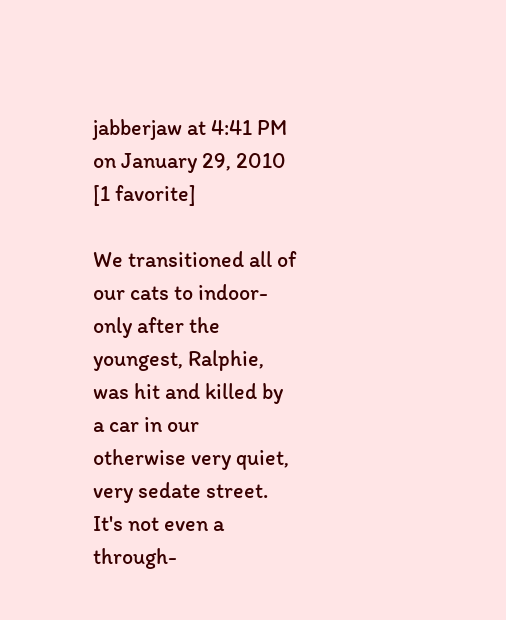jabberjaw at 4:41 PM on January 29, 2010 [1 favorite]

We transitioned all of our cats to indoor-only after the youngest, Ralphie, was hit and killed by a car in our otherwise very quiet, very sedate street. It's not even a through-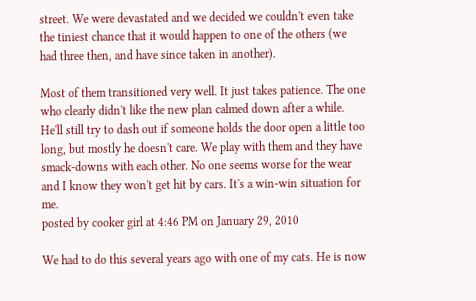street. We were devastated and we decided we couldn't even take the tiniest chance that it would happen to one of the others (we had three then, and have since taken in another).

Most of them transitioned very well. It just takes patience. The one who clearly didn't like the new plan calmed down after a while. He'll still try to dash out if someone holds the door open a little too long, but mostly he doesn't care. We play with them and they have smack-downs with each other. No one seems worse for the wear and I know they won't get hit by cars. It's a win-win situation for me.
posted by cooker girl at 4:46 PM on January 29, 2010

We had to do this several years ago with one of my cats. He is now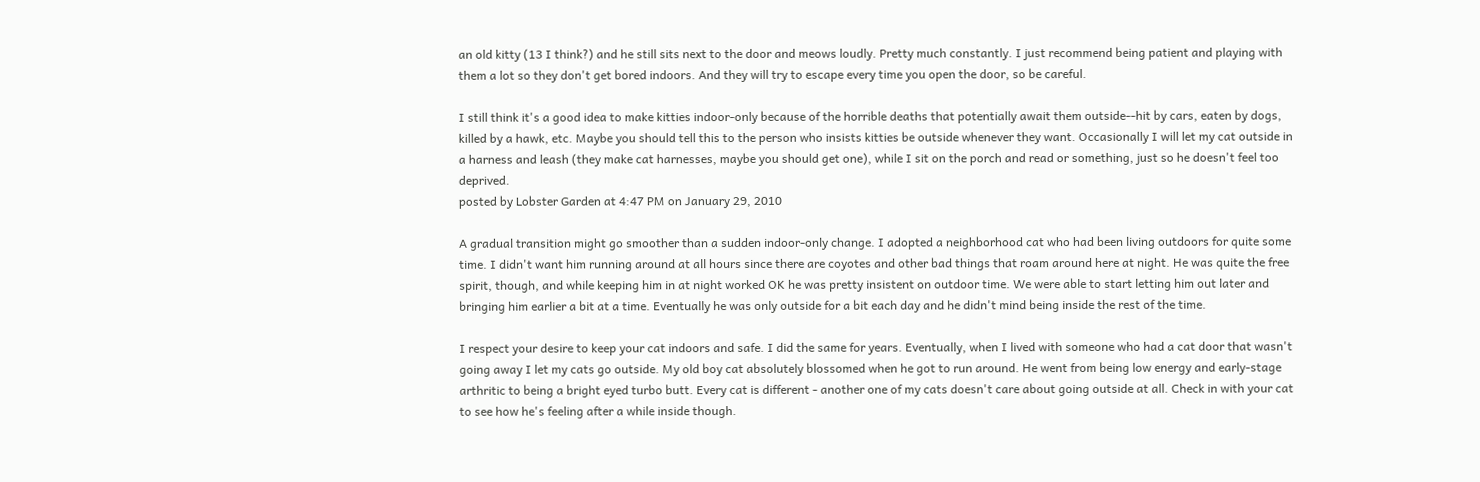an old kitty (13 I think?) and he still sits next to the door and meows loudly. Pretty much constantly. I just recommend being patient and playing with them a lot so they don't get bored indoors. And they will try to escape every time you open the door, so be careful.

I still think it's a good idea to make kitties indoor-only because of the horrible deaths that potentially await them outside--hit by cars, eaten by dogs, killed by a hawk, etc. Maybe you should tell this to the person who insists kitties be outside whenever they want. Occasionally I will let my cat outside in a harness and leash (they make cat harnesses, maybe you should get one), while I sit on the porch and read or something, just so he doesn't feel too deprived.
posted by Lobster Garden at 4:47 PM on January 29, 2010

A gradual transition might go smoother than a sudden indoor-only change. I adopted a neighborhood cat who had been living outdoors for quite some time. I didn't want him running around at all hours since there are coyotes and other bad things that roam around here at night. He was quite the free spirit, though, and while keeping him in at night worked OK he was pretty insistent on outdoor time. We were able to start letting him out later and bringing him earlier a bit at a time. Eventually he was only outside for a bit each day and he didn't mind being inside the rest of the time.

I respect your desire to keep your cat indoors and safe. I did the same for years. Eventually, when I lived with someone who had a cat door that wasn't going away I let my cats go outside. My old boy cat absolutely blossomed when he got to run around. He went from being low energy and early-stage arthritic to being a bright eyed turbo butt. Every cat is different - another one of my cats doesn't care about going outside at all. Check in with your cat to see how he's feeling after a while inside though.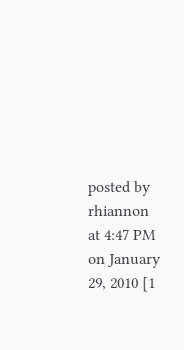posted by rhiannon at 4:47 PM on January 29, 2010 [1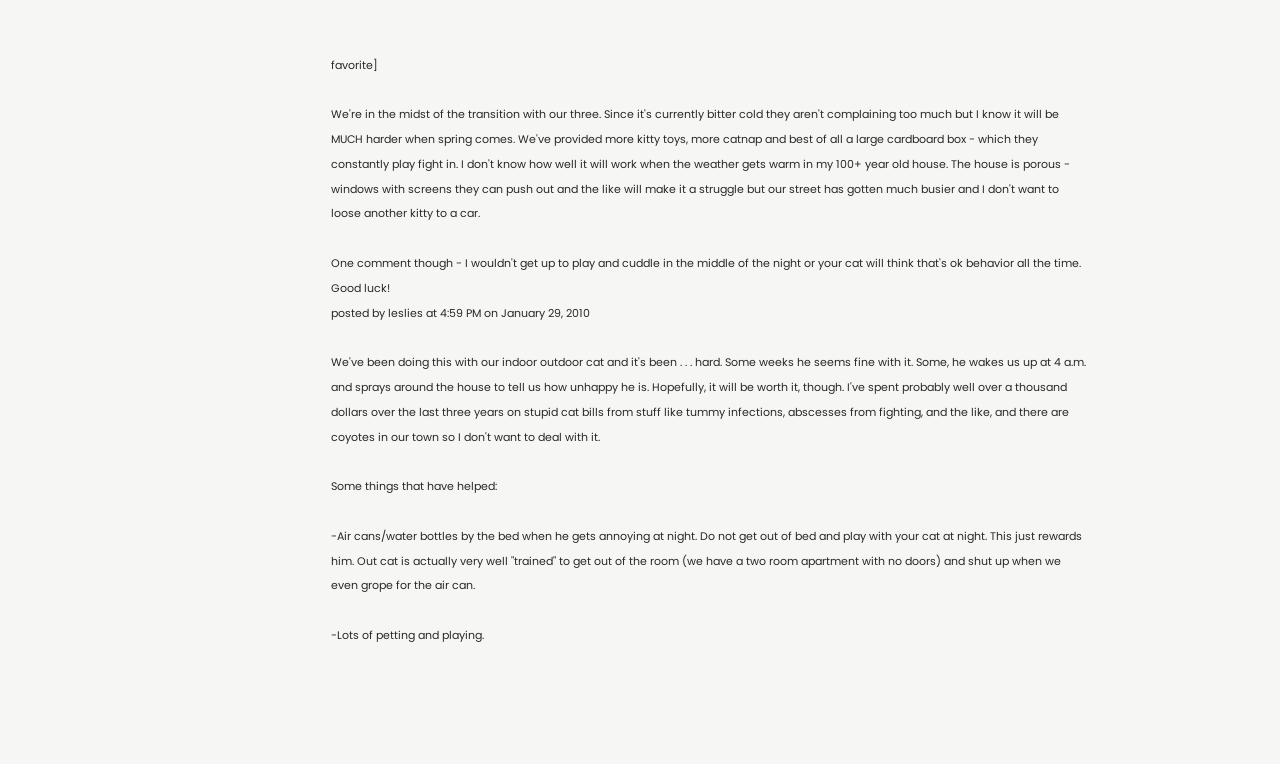favorite]

We're in the midst of the transition with our three. Since it's currently bitter cold they aren't complaining too much but I know it will be MUCH harder when spring comes. We've provided more kitty toys, more catnap and best of all a large cardboard box - which they constantly play fight in. I don't know how well it will work when the weather gets warm in my 100+ year old house. The house is porous - windows with screens they can push out and the like will make it a struggle but our street has gotten much busier and I don't want to loose another kitty to a car.

One comment though - I wouldn't get up to play and cuddle in the middle of the night or your cat will think that's ok behavior all the time. Good luck!
posted by leslies at 4:59 PM on January 29, 2010

We've been doing this with our indoor outdoor cat and it's been . . . hard. Some weeks he seems fine with it. Some, he wakes us up at 4 a.m. and sprays around the house to tell us how unhappy he is. Hopefully, it will be worth it, though. I've spent probably well over a thousand dollars over the last three years on stupid cat bills from stuff like tummy infections, abscesses from fighting, and the like, and there are coyotes in our town so I don't want to deal with it.

Some things that have helped:

-Air cans/water bottles by the bed when he gets annoying at night. Do not get out of bed and play with your cat at night. This just rewards him. Out cat is actually very well "trained" to get out of the room (we have a two room apartment with no doors) and shut up when we even grope for the air can.

-Lots of petting and playing.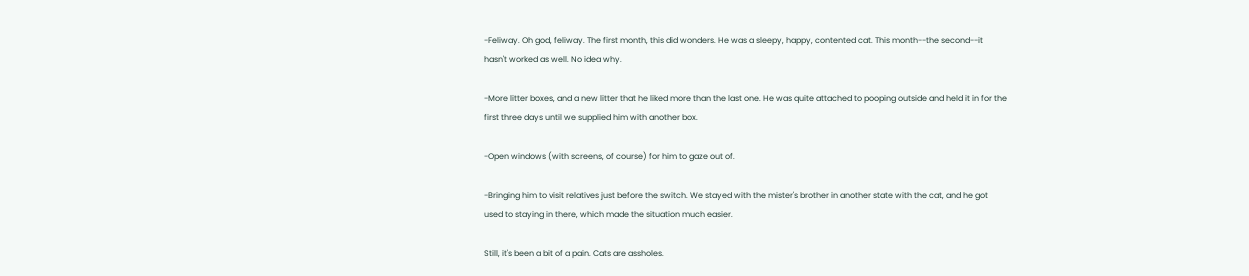-Feliway. Oh god, feliway. The first month, this did wonders. He was a sleepy, happy, contented cat. This month--the second--it hasn't worked as well. No idea why.

-More litter boxes, and a new litter that he liked more than the last one. He was quite attached to pooping outside and held it in for the first three days until we supplied him with another box.

-Open windows (with screens, of course) for him to gaze out of.

-Bringing him to visit relatives just before the switch. We stayed with the mister's brother in another state with the cat, and he got used to staying in there, which made the situation much easier.

Still, it's been a bit of a pain. Cats are assholes.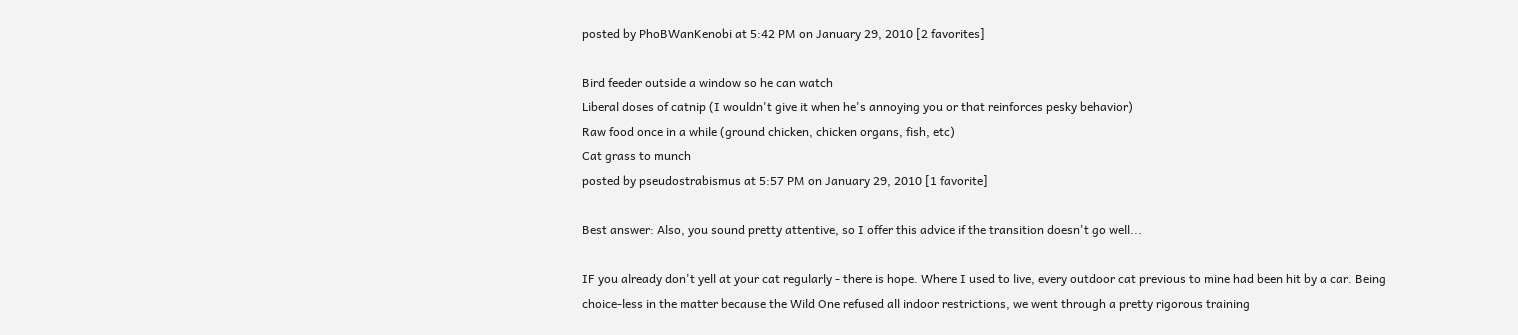posted by PhoBWanKenobi at 5:42 PM on January 29, 2010 [2 favorites]

Bird feeder outside a window so he can watch
Liberal doses of catnip (I wouldn't give it when he's annoying you or that reinforces pesky behavior)
Raw food once in a while (ground chicken, chicken organs, fish, etc)
Cat grass to munch
posted by pseudostrabismus at 5:57 PM on January 29, 2010 [1 favorite]

Best answer: Also, you sound pretty attentive, so I offer this advice if the transition doesn't go well...

IF you already don't yell at your cat regularly - there is hope. Where I used to live, every outdoor cat previous to mine had been hit by a car. Being choice-less in the matter because the Wild One refused all indoor restrictions, we went through a pretty rigorous training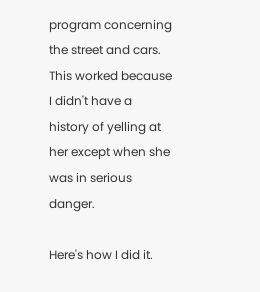program concerning the street and cars. This worked because I didn't have a history of yelling at her except when she was in serious danger.

Here's how I did it.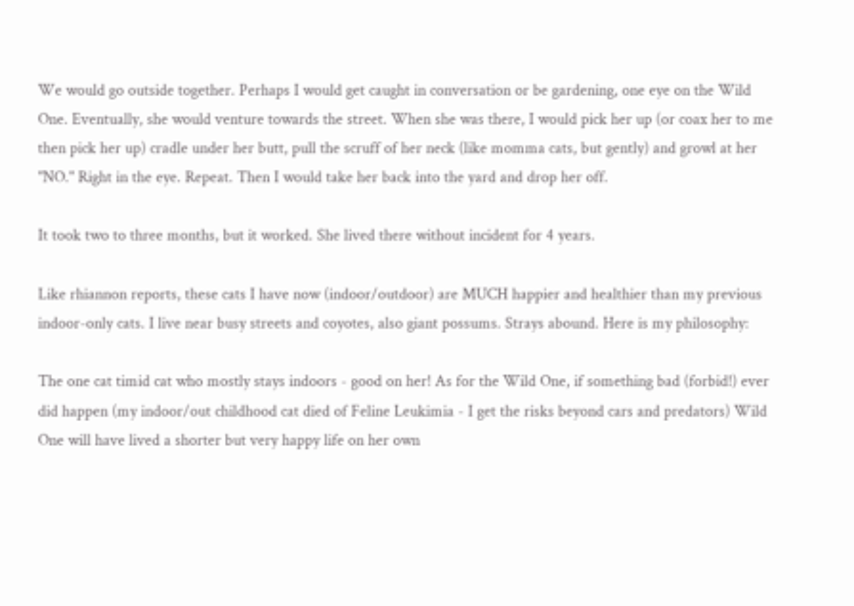We would go outside together. Perhaps I would get caught in conversation or be gardening, one eye on the Wild One. Eventually, she would venture towards the street. When she was there, I would pick her up (or coax her to me then pick her up) cradle under her butt, pull the scruff of her neck (like momma cats, but gently) and growl at her "NO." Right in the eye. Repeat. Then I would take her back into the yard and drop her off.

It took two to three months, but it worked. She lived there without incident for 4 years.

Like rhiannon reports, these cats I have now (indoor/outdoor) are MUCH happier and healthier than my previous indoor-only cats. I live near busy streets and coyotes, also giant possums. Strays abound. Here is my philosophy:

The one cat timid cat who mostly stays indoors - good on her! As for the Wild One, if something bad (forbid!) ever did happen (my indoor/out childhood cat died of Feline Leukimia - I get the risks beyond cars and predators) Wild One will have lived a shorter but very happy life on her own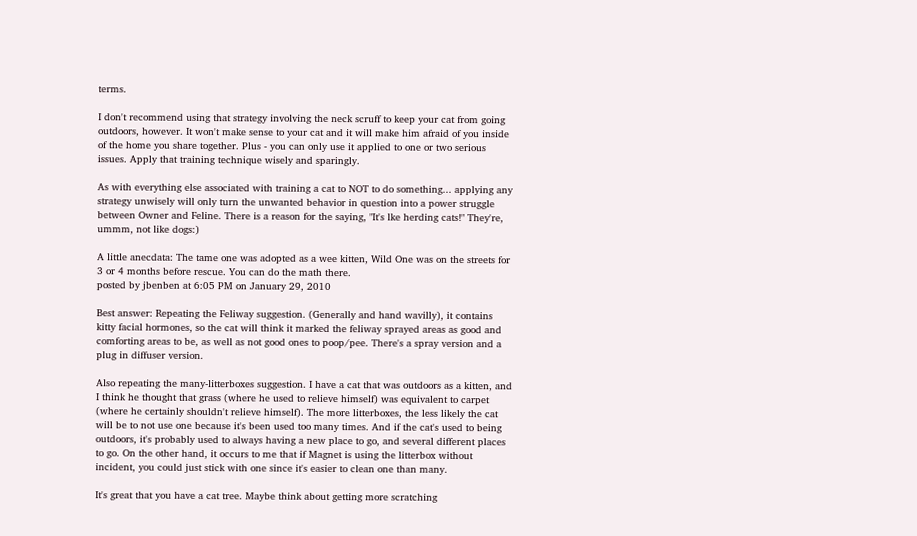terms.

I don't recommend using that strategy involving the neck scruff to keep your cat from going outdoors, however. It won't make sense to your cat and it will make him afraid of you inside of the home you share together. Plus - you can only use it applied to one or two serious issues. Apply that training technique wisely and sparingly.

As with everything else associated with training a cat to NOT to do something... applying any strategy unwisely will only turn the unwanted behavior in question into a power struggle between Owner and Feline. There is a reason for the saying, "It's lke herding cats!" They're, ummm, not like dogs:)

A little anecdata: The tame one was adopted as a wee kitten, Wild One was on the streets for 3 or 4 months before rescue. You can do the math there.
posted by jbenben at 6:05 PM on January 29, 2010

Best answer: Repeating the Feliway suggestion. (Generally and hand wavilly), it contains kitty facial hormones, so the cat will think it marked the feliway sprayed areas as good and comforting areas to be, as well as not good ones to poop/pee. There's a spray version and a plug in diffuser version.

Also repeating the many-litterboxes suggestion. I have a cat that was outdoors as a kitten, and I think he thought that grass (where he used to relieve himself) was equivalent to carpet (where he certainly shouldn't relieve himself). The more litterboxes, the less likely the cat will be to not use one because it's been used too many times. And if the cat's used to being outdoors, it's probably used to always having a new place to go, and several different places to go. On the other hand, it occurs to me that if Magnet is using the litterbox without incident, you could just stick with one since it's easier to clean one than many.

It's great that you have a cat tree. Maybe think about getting more scratching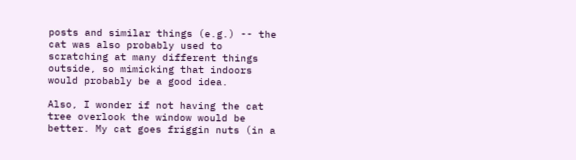posts and similar things (e.g.) -- the cat was also probably used to scratching at many different things outside, so mimicking that indoors would probably be a good idea.

Also, I wonder if not having the cat tree overlook the window would be better. My cat goes friggin nuts (in a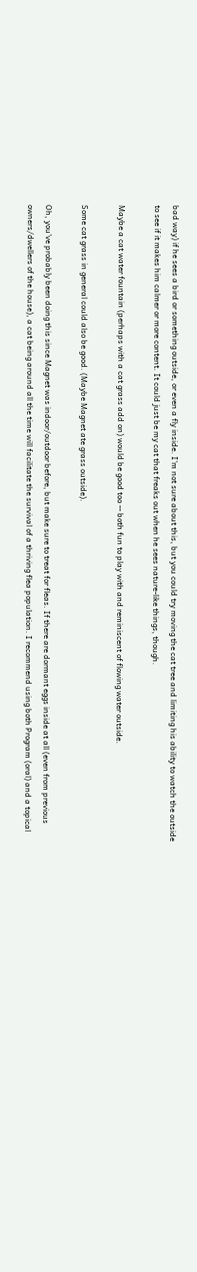bad way) if he sees a bird or something outside, or even a fly inside. I'm not sure about this, but you could try moving the cat tree and limiting his ability to watch the outside to see if it makes him calmer or more content. It could just be my cat that freaks out when he sees nature-like things, though.

Maybe a cat water fountain (perhaps with a cat grass add on) would be good too -- both fun to play with and reminiscent of flowing water outside.

Some cat grass in general could also be good. (Maybe Magnet ate grass outside).

Oh, you've probably been doing this since Magnet was indoor/outdoor before, but make sure to treat for fleas. If there are dormant eggs inside at all (even from previous owners/dwellers of the house), a cat being around all the time will facilitate the survival of a thriving flea population. I recommend using both Program (oral) and a topical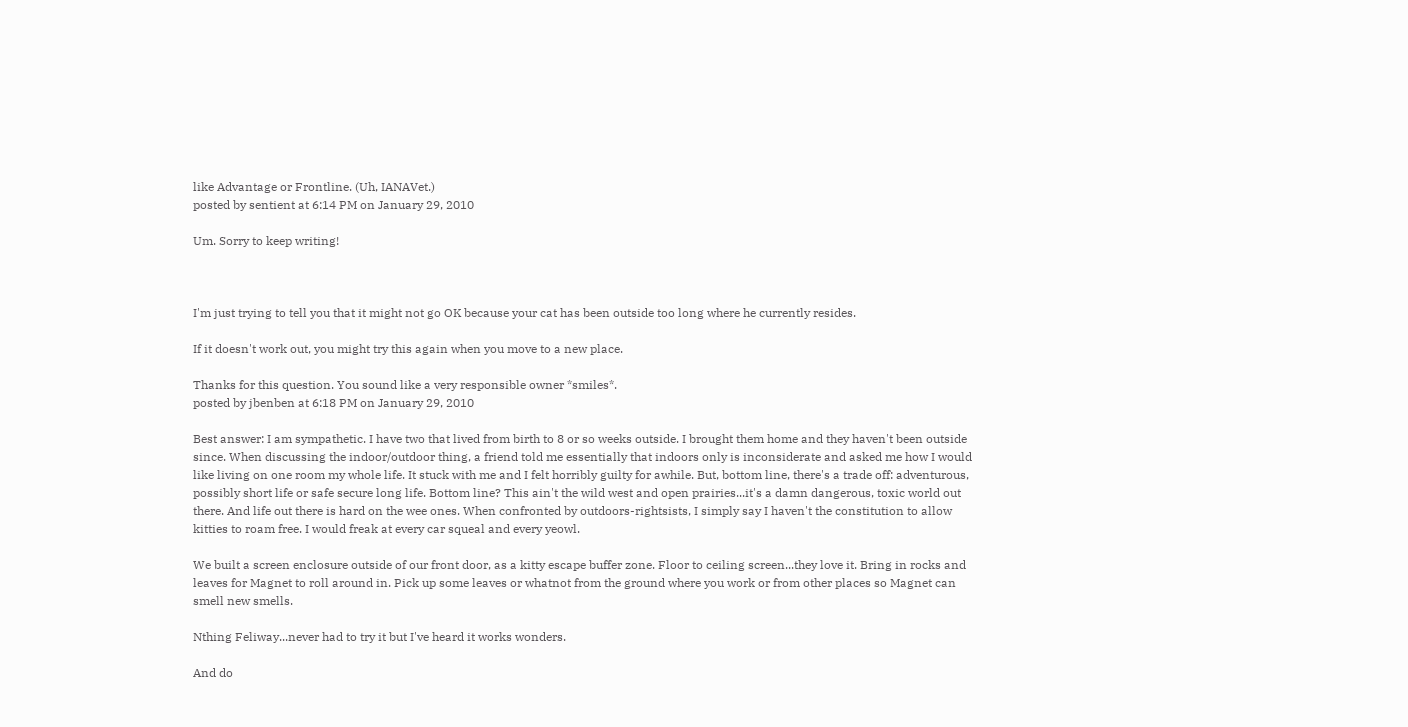like Advantage or Frontline. (Uh, IANAVet.)
posted by sentient at 6:14 PM on January 29, 2010

Um. Sorry to keep writing!



I'm just trying to tell you that it might not go OK because your cat has been outside too long where he currently resides.

If it doesn't work out, you might try this again when you move to a new place.

Thanks for this question. You sound like a very responsible owner *smiles*.
posted by jbenben at 6:18 PM on January 29, 2010

Best answer: I am sympathetic. I have two that lived from birth to 8 or so weeks outside. I brought them home and they haven't been outside since. When discussing the indoor/outdoor thing, a friend told me essentially that indoors only is inconsiderate and asked me how I would like living on one room my whole life. It stuck with me and I felt horribly guilty for awhile. But, bottom line, there's a trade off: adventurous, possibly short life or safe secure long life. Bottom line? This ain't the wild west and open prairies...it's a damn dangerous, toxic world out there. And life out there is hard on the wee ones. When confronted by outdoors-rightsists, I simply say I haven't the constitution to allow kitties to roam free. I would freak at every car squeal and every yeowl.

We built a screen enclosure outside of our front door, as a kitty escape buffer zone. Floor to ceiling screen...they love it. Bring in rocks and leaves for Magnet to roll around in. Pick up some leaves or whatnot from the ground where you work or from other places so Magnet can smell new smells.

Nthing Feliway...never had to try it but I've heard it works wonders.

And do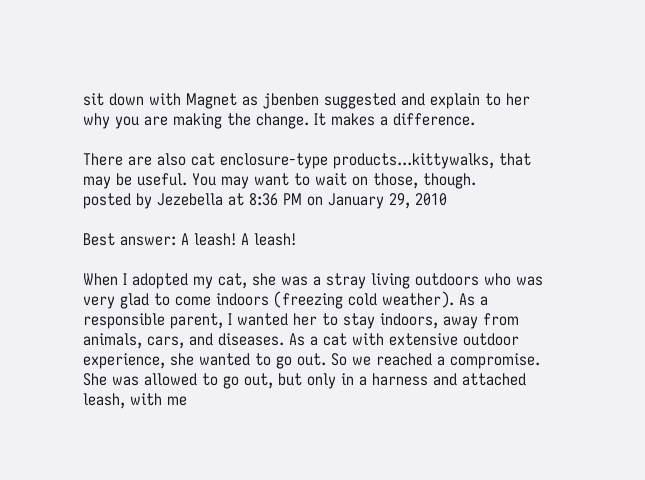sit down with Magnet as jbenben suggested and explain to her why you are making the change. It makes a difference.

There are also cat enclosure-type products...kittywalks, that may be useful. You may want to wait on those, though.
posted by Jezebella at 8:36 PM on January 29, 2010

Best answer: A leash! A leash!

When I adopted my cat, she was a stray living outdoors who was very glad to come indoors (freezing cold weather). As a responsible parent, I wanted her to stay indoors, away from animals, cars, and diseases. As a cat with extensive outdoor experience, she wanted to go out. So we reached a compromise. She was allowed to go out, but only in a harness and attached leash, with me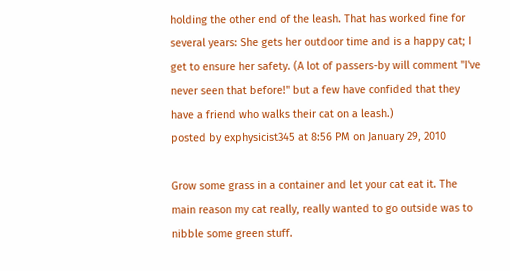holding the other end of the leash. That has worked fine for several years: She gets her outdoor time and is a happy cat; I get to ensure her safety. (A lot of passers-by will comment "I've never seen that before!" but a few have confided that they have a friend who walks their cat on a leash.)
posted by exphysicist345 at 8:56 PM on January 29, 2010

Grow some grass in a container and let your cat eat it. The main reason my cat really, really wanted to go outside was to nibble some green stuff.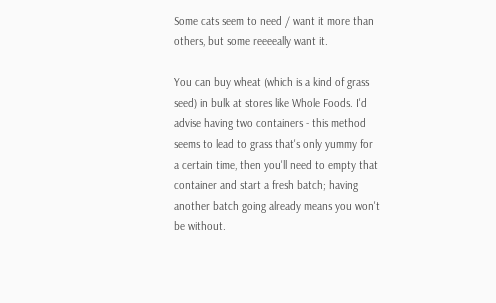Some cats seem to need / want it more than others, but some reeeeally want it.

You can buy wheat (which is a kind of grass seed) in bulk at stores like Whole Foods. I'd advise having two containers - this method seems to lead to grass that's only yummy for a certain time, then you'll need to empty that container and start a fresh batch; having another batch going already means you won't be without.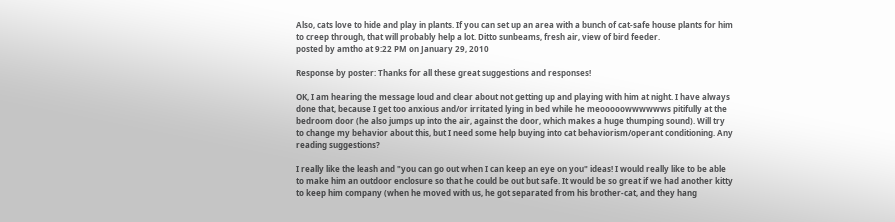Also, cats love to hide and play in plants. If you can set up an area with a bunch of cat-safe house plants for him to creep through, that will probably help a lot. Ditto sunbeams, fresh air, view of bird feeder.
posted by amtho at 9:22 PM on January 29, 2010

Response by poster: Thanks for all these great suggestions and responses!

OK, I am hearing the message loud and clear about not getting up and playing with him at night. I have always done that, because I get too anxious and/or irritated lying in bed while he meooooowwwwwws pitifully at the bedroom door (he also jumps up into the air, against the door, which makes a huge thumping sound). Will try to change my behavior about this, but I need some help buying into cat behaviorism/operant conditioning. Any reading suggestions?

I really like the leash and "you can go out when I can keep an eye on you" ideas! I would really like to be able to make him an outdoor enclosure so that he could be out but safe. It would be so great if we had another kitty to keep him company (when he moved with us, he got separated from his brother-cat, and they hang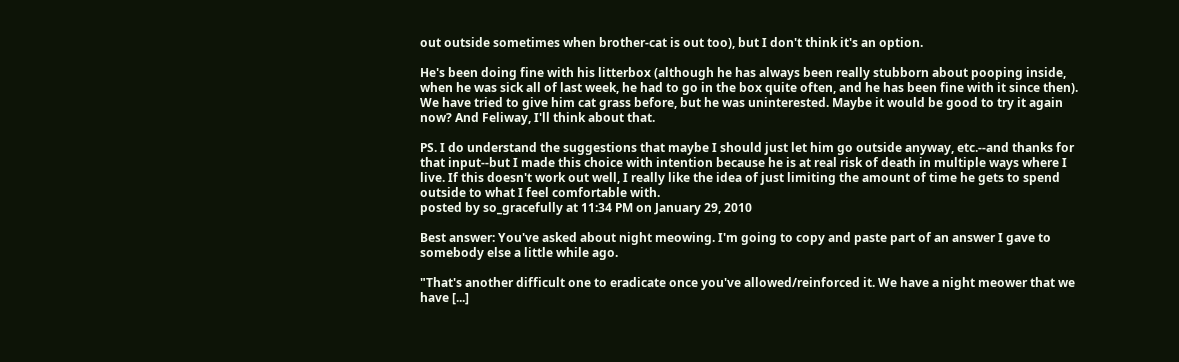out outside sometimes when brother-cat is out too), but I don't think it's an option.

He's been doing fine with his litterbox (although he has always been really stubborn about pooping inside, when he was sick all of last week, he had to go in the box quite often, and he has been fine with it since then). We have tried to give him cat grass before, but he was uninterested. Maybe it would be good to try it again now? And Feliway, I'll think about that.

PS. I do understand the suggestions that maybe I should just let him go outside anyway, etc.--and thanks for that input--but I made this choice with intention because he is at real risk of death in multiple ways where I live. If this doesn't work out well, I really like the idea of just limiting the amount of time he gets to spend outside to what I feel comfortable with.
posted by so_gracefully at 11:34 PM on January 29, 2010

Best answer: You've asked about night meowing. I'm going to copy and paste part of an answer I gave to somebody else a little while ago.

"That's another difficult one to eradicate once you've allowed/reinforced it. We have a night meower that we have [...]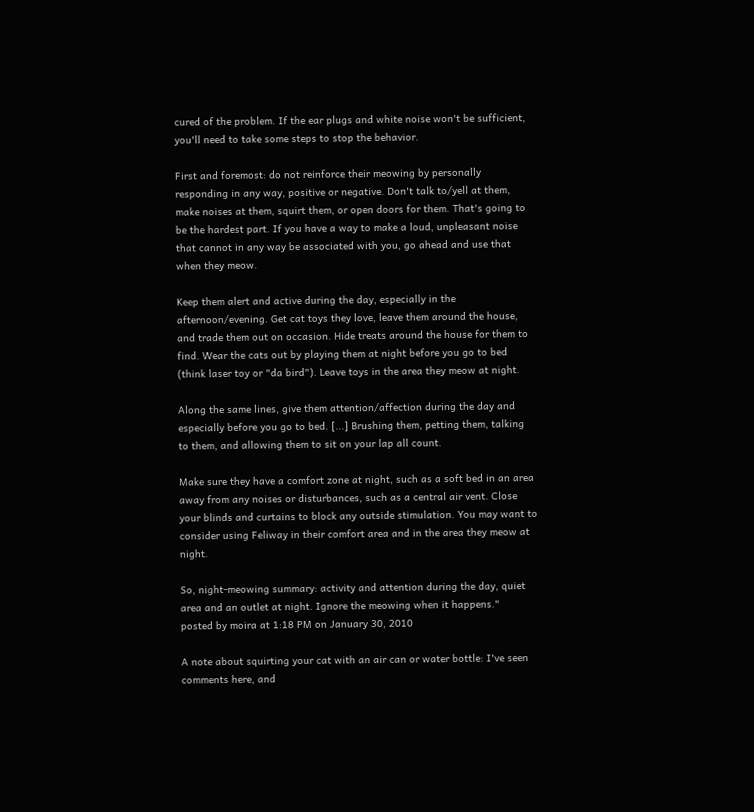cured of the problem. If the ear plugs and white noise won't be sufficient, you'll need to take some steps to stop the behavior.

First and foremost: do not reinforce their meowing by personally responding in any way, positive or negative. Don't talk to/yell at them, make noises at them, squirt them, or open doors for them. That's going to be the hardest part. If you have a way to make a loud, unpleasant noise that cannot in any way be associated with you, go ahead and use that when they meow.

Keep them alert and active during the day, especially in the afternoon/evening. Get cat toys they love, leave them around the house, and trade them out on occasion. Hide treats around the house for them to find. Wear the cats out by playing them at night before you go to bed (think laser toy or "da bird"). Leave toys in the area they meow at night.

Along the same lines, give them attention/affection during the day and especially before you go to bed. [...] Brushing them, petting them, talking to them, and allowing them to sit on your lap all count.

Make sure they have a comfort zone at night, such as a soft bed in an area away from any noises or disturbances, such as a central air vent. Close your blinds and curtains to block any outside stimulation. You may want to consider using Feliway in their comfort area and in the area they meow at night.

So, night-meowing summary: activity and attention during the day, quiet area and an outlet at night. Ignore the meowing when it happens."
posted by moira at 1:18 PM on January 30, 2010

A note about squirting your cat with an air can or water bottle: I've seen comments here, and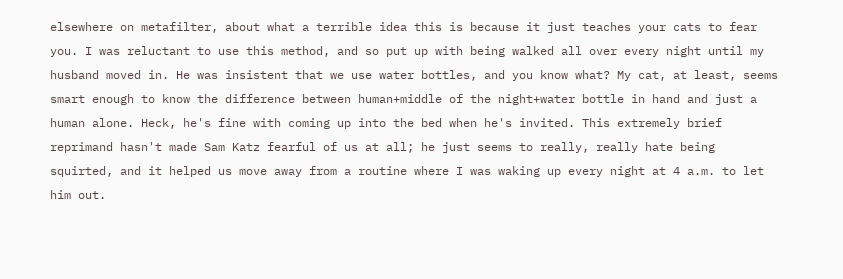elsewhere on metafilter, about what a terrible idea this is because it just teaches your cats to fear you. I was reluctant to use this method, and so put up with being walked all over every night until my husband moved in. He was insistent that we use water bottles, and you know what? My cat, at least, seems smart enough to know the difference between human+middle of the night+water bottle in hand and just a human alone. Heck, he's fine with coming up into the bed when he's invited. This extremely brief reprimand hasn't made Sam Katz fearful of us at all; he just seems to really, really hate being squirted, and it helped us move away from a routine where I was waking up every night at 4 a.m. to let him out.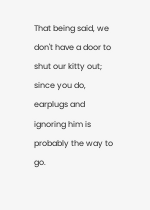That being said, we don't have a door to shut our kitty out; since you do, earplugs and ignoring him is probably the way to go.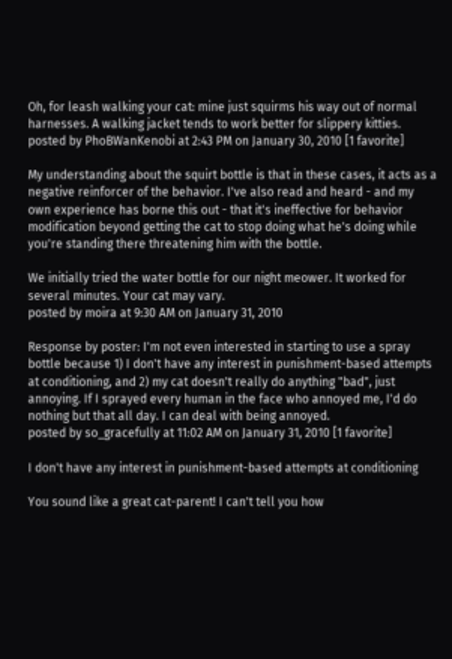Oh, for leash walking your cat: mine just squirms his way out of normal harnesses. A walking jacket tends to work better for slippery kitties.
posted by PhoBWanKenobi at 2:43 PM on January 30, 2010 [1 favorite]

My understanding about the squirt bottle is that in these cases, it acts as a negative reinforcer of the behavior. I've also read and heard - and my own experience has borne this out - that it's ineffective for behavior modification beyond getting the cat to stop doing what he's doing while you're standing there threatening him with the bottle.

We initially tried the water bottle for our night meower. It worked for several minutes. Your cat may vary.
posted by moira at 9:30 AM on January 31, 2010

Response by poster: I'm not even interested in starting to use a spray bottle because 1) I don't have any interest in punishment-based attempts at conditioning, and 2) my cat doesn't really do anything "bad", just annoying. If I sprayed every human in the face who annoyed me, I'd do nothing but that all day. I can deal with being annoyed.
posted by so_gracefully at 11:02 AM on January 31, 2010 [1 favorite]

I don't have any interest in punishment-based attempts at conditioning

You sound like a great cat-parent! I can't tell you how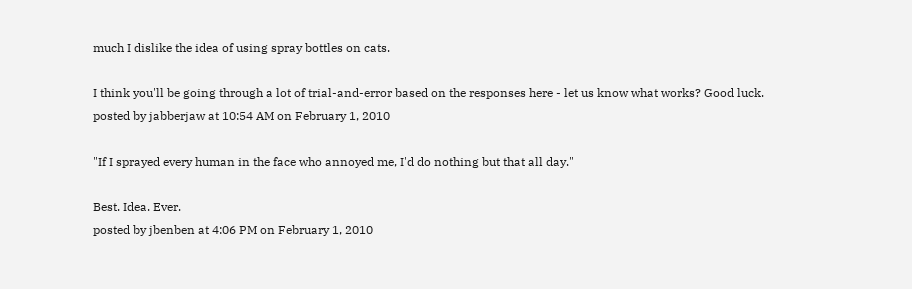much I dislike the idea of using spray bottles on cats.

I think you'll be going through a lot of trial-and-error based on the responses here - let us know what works? Good luck.
posted by jabberjaw at 10:54 AM on February 1, 2010

"If I sprayed every human in the face who annoyed me, I'd do nothing but that all day."

Best. Idea. Ever.
posted by jbenben at 4:06 PM on February 1, 2010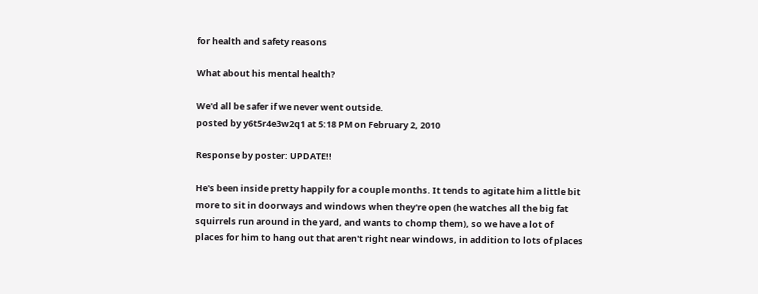for health and safety reasons

What about his mental health?

We'd all be safer if we never went outside.
posted by y6t5r4e3w2q1 at 5:18 PM on February 2, 2010

Response by poster: UPDATE!!

He's been inside pretty happily for a couple months. It tends to agitate him a little bit more to sit in doorways and windows when they're open (he watches all the big fat squirrels run around in the yard, and wants to chomp them), so we have a lot of places for him to hang out that aren't right near windows, in addition to lots of places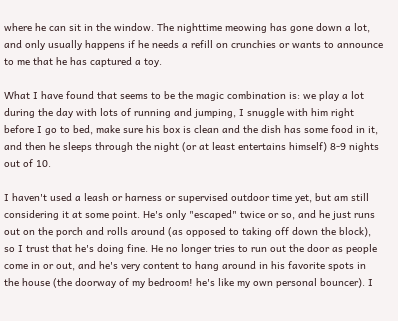where he can sit in the window. The nighttime meowing has gone down a lot, and only usually happens if he needs a refill on crunchies or wants to announce to me that he has captured a toy.

What I have found that seems to be the magic combination is: we play a lot during the day with lots of running and jumping, I snuggle with him right before I go to bed, make sure his box is clean and the dish has some food in it, and then he sleeps through the night (or at least entertains himself) 8-9 nights out of 10.

I haven't used a leash or harness or supervised outdoor time yet, but am still considering it at some point. He's only "escaped" twice or so, and he just runs out on the porch and rolls around (as opposed to taking off down the block), so I trust that he's doing fine. He no longer tries to run out the door as people come in or out, and he's very content to hang around in his favorite spots in the house (the doorway of my bedroom! he's like my own personal bouncer). I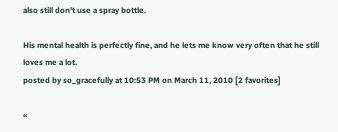also still don't use a spray bottle.

His mental health is perfectly fine, and he lets me know very often that he still loves me a lot.
posted by so_gracefully at 10:53 PM on March 11, 2010 [2 favorites]

«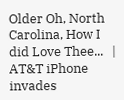Older Oh, North Carolina, How I did Love Thee...   |   AT&T iPhone invades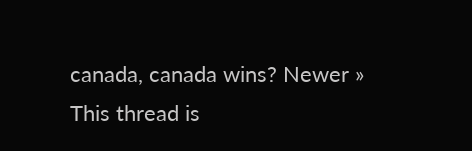canada, canada wins? Newer »
This thread is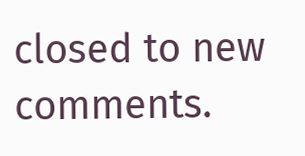closed to new comments.